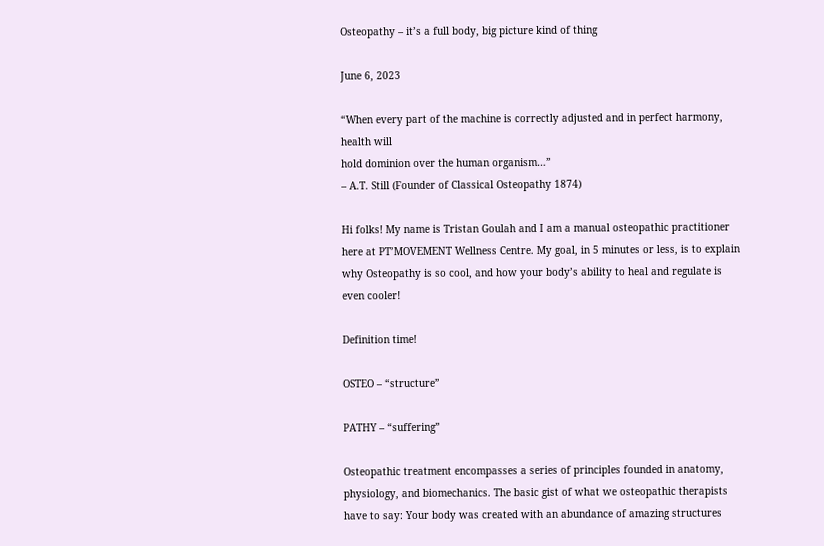Osteopathy – it’s a full body, big picture kind of thing

June 6, 2023

“When every part of the machine is correctly adjusted and in perfect harmony, health will
hold dominion over the human organism…”
– A.T. Still (Founder of Classical Osteopathy 1874)

Hi folks! My name is Tristan Goulah and I am a manual osteopathic practitioner here at PT’MOVEMENT Wellness Centre. My goal, in 5 minutes or less, is to explain why Osteopathy is so cool, and how your body’s ability to heal and regulate is even cooler!

Definition time!

OSTEO – “structure”

PATHY – “suffering”

Osteopathic treatment encompasses a series of principles founded in anatomy, physiology, and biomechanics. The basic gist of what we osteopathic therapists have to say: Your body was created with an abundance of amazing structures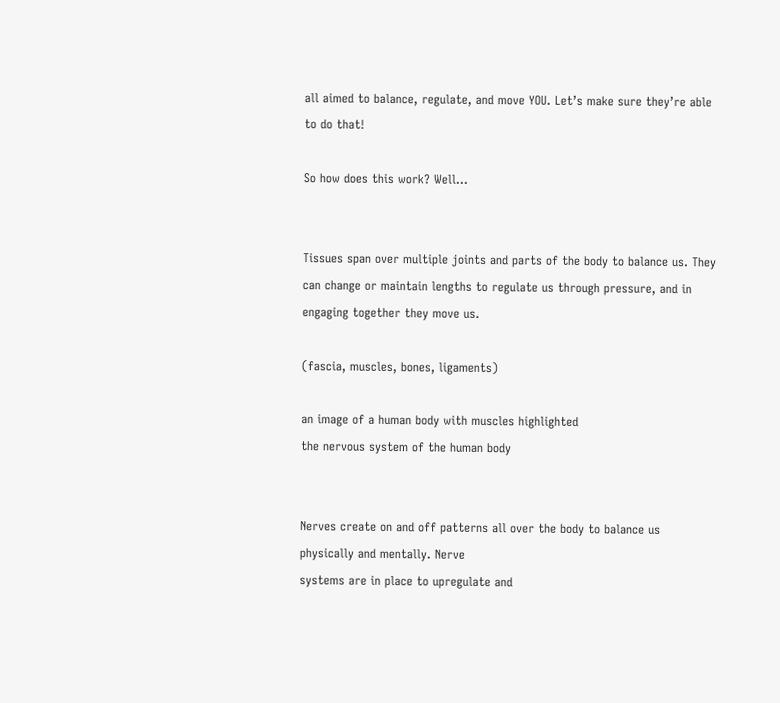all aimed to balance, regulate, and move YOU. Let’s make sure they’re able to do that!

So how does this work? Well…


Tissues span over multiple joints and parts of the body to balance us. They can change or maintain lengths to regulate us through pressure, and in engaging together they move us.

(fascia, muscles, bones, ligaments)

an image of a human body with muscles highlighted
the nervous system of the human body


Nerves create on and off patterns all over the body to balance us physically and mentally. Nerve
systems are in place to upregulate and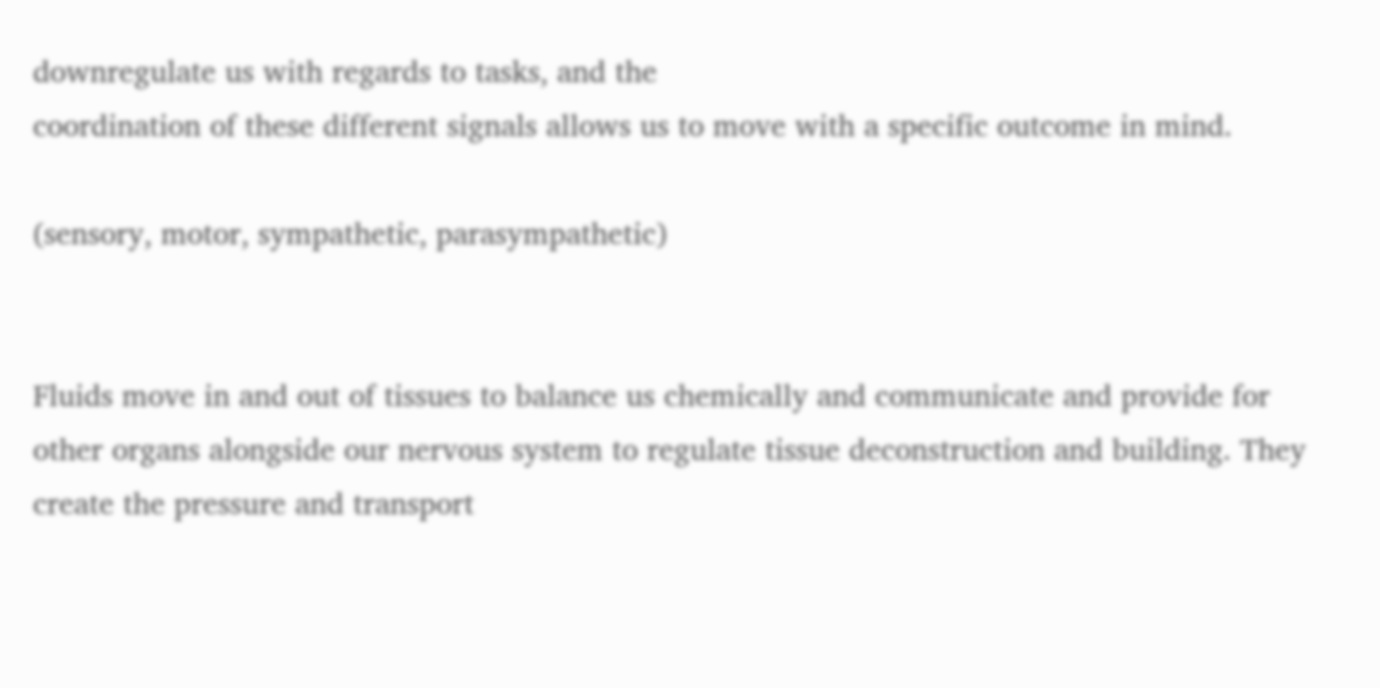downregulate us with regards to tasks, and the
coordination of these different signals allows us to move with a specific outcome in mind.

(sensory, motor, sympathetic, parasympathetic)


Fluids move in and out of tissues to balance us chemically and communicate and provide for other organs alongside our nervous system to regulate tissue deconstruction and building. They create the pressure and transport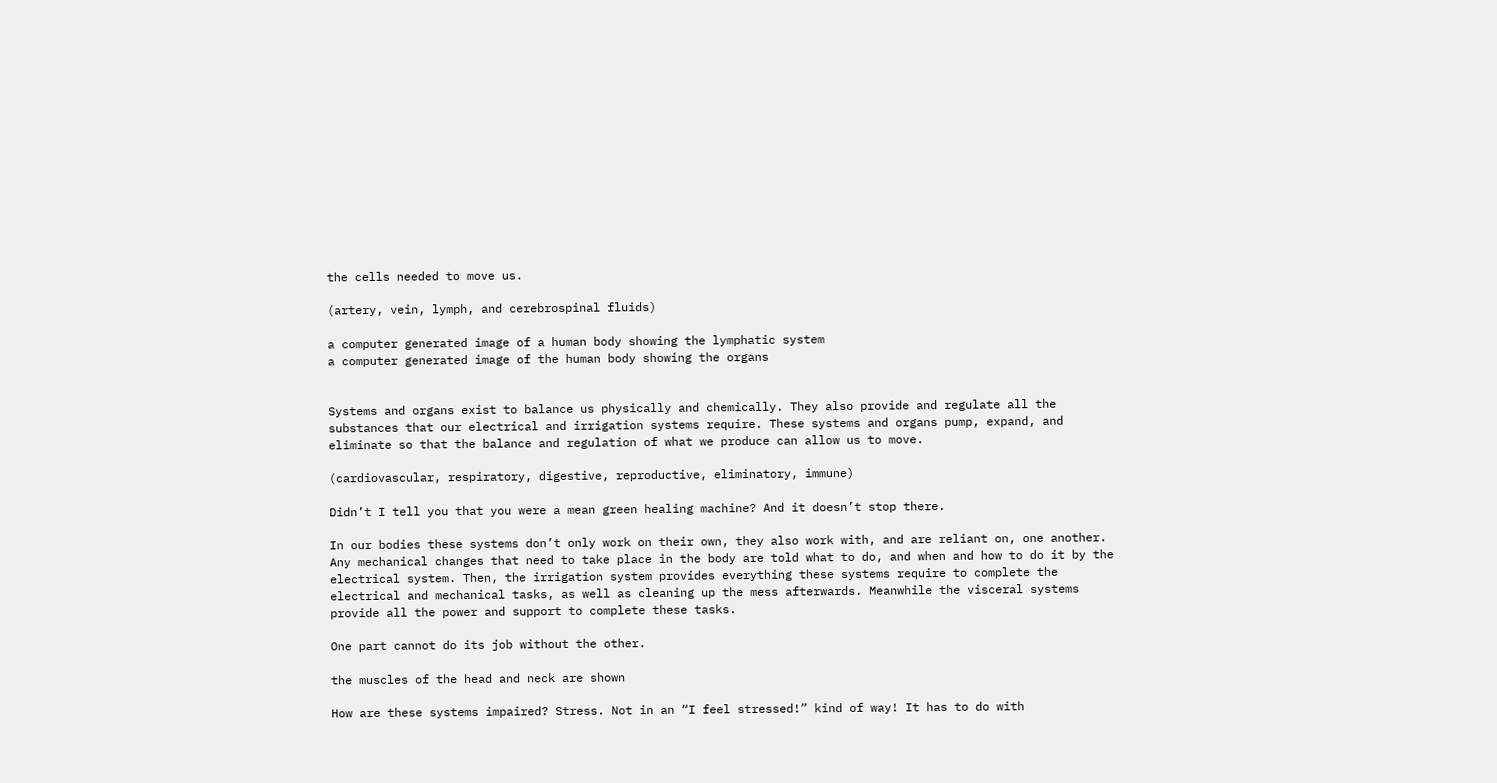the cells needed to move us.

(artery, vein, lymph, and cerebrospinal fluids)

a computer generated image of a human body showing the lymphatic system
a computer generated image of the human body showing the organs


Systems and organs exist to balance us physically and chemically. They also provide and regulate all the substances that our electrical and irrigation systems require. These systems and organs pump, expand, and eliminate so that the balance and regulation of what we produce can allow us to move.

(cardiovascular, respiratory, digestive, reproductive, eliminatory, immune)

Didn’t I tell you that you were a mean green healing machine? And it doesn’t stop there.

In our bodies these systems don’t only work on their own, they also work with, and are reliant on, one another. Any mechanical changes that need to take place in the body are told what to do, and when and how to do it by the electrical system. Then, the irrigation system provides everything these systems require to complete the electrical and mechanical tasks, as well as cleaning up the mess afterwards. Meanwhile the visceral systems provide all the power and support to complete these tasks.

One part cannot do its job without the other.

the muscles of the head and neck are shown

How are these systems impaired? Stress. Not in an “I feel stressed!” kind of way! It has to do with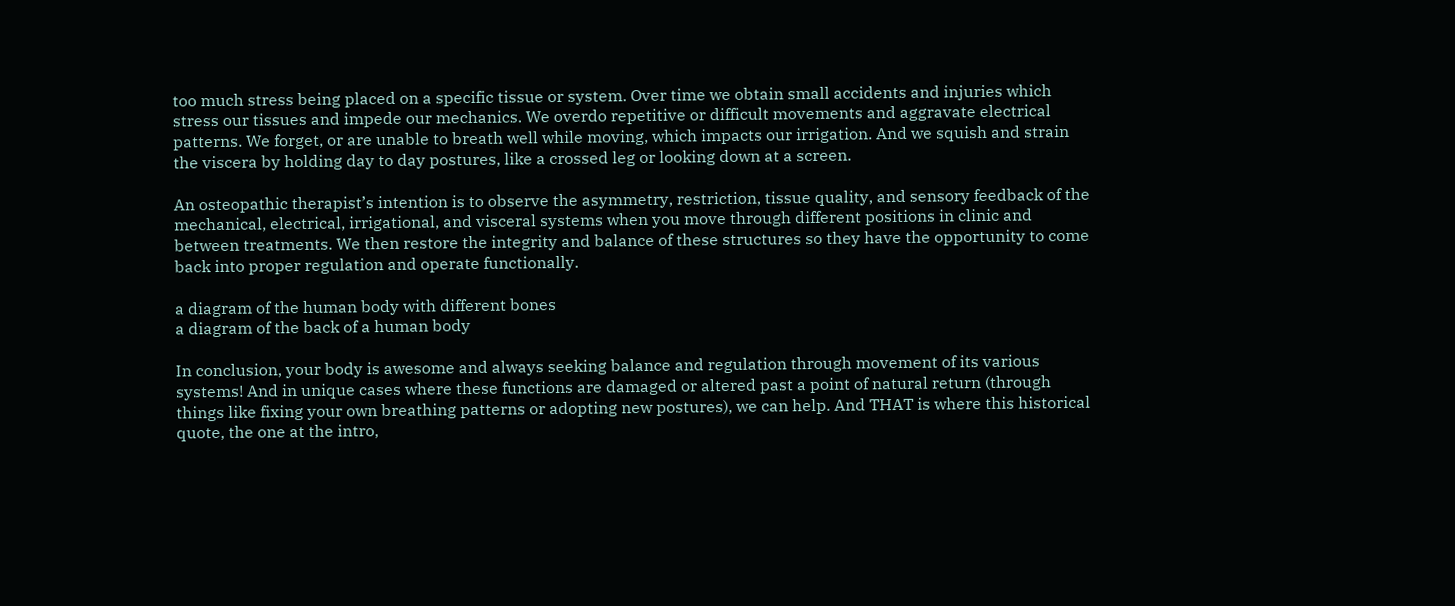too much stress being placed on a specific tissue or system. Over time we obtain small accidents and injuries which stress our tissues and impede our mechanics. We overdo repetitive or difficult movements and aggravate electrical patterns. We forget, or are unable to breath well while moving, which impacts our irrigation. And we squish and strain the viscera by holding day to day postures, like a crossed leg or looking down at a screen.

An osteopathic therapist’s intention is to observe the asymmetry, restriction, tissue quality, and sensory feedback of the mechanical, electrical, irrigational, and visceral systems when you move through different positions in clinic and between treatments. We then restore the integrity and balance of these structures so they have the opportunity to come back into proper regulation and operate functionally.

a diagram of the human body with different bones
a diagram of the back of a human body

In conclusion, your body is awesome and always seeking balance and regulation through movement of its various systems! And in unique cases where these functions are damaged or altered past a point of natural return (through things like fixing your own breathing patterns or adopting new postures), we can help. And THAT is where this historical quote, the one at the intro,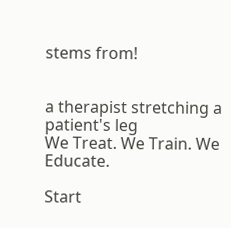stems from!


a therapist stretching a patient's leg
We Treat. We Train. We Educate.

Start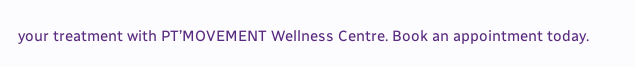your treatment with PT’MOVEMENT Wellness Centre. Book an appointment today.